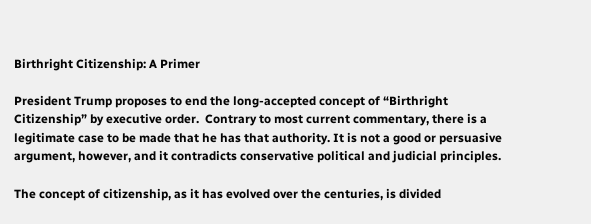Birthright Citizenship: A Primer

President Trump proposes to end the long-accepted concept of “Birthright Citizenship” by executive order.  Contrary to most current commentary, there is a legitimate case to be made that he has that authority. It is not a good or persuasive argument, however, and it contradicts conservative political and judicial principles.

The concept of citizenship, as it has evolved over the centuries, is divided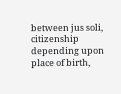between jus soli, citizenship depending upon place of birth,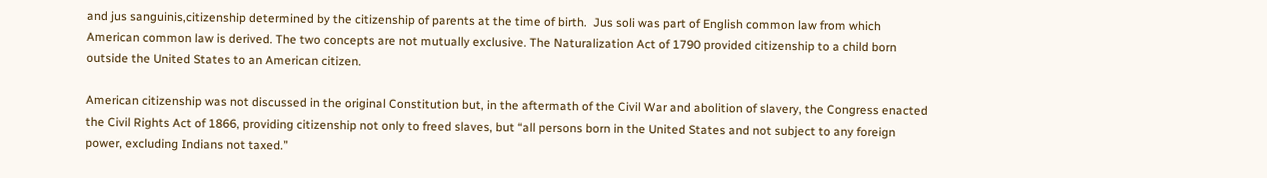and jus sanguinis,citizenship determined by the citizenship of parents at the time of birth.  Jus soli was part of English common law from which American common law is derived. The two concepts are not mutually exclusive. The Naturalization Act of 1790 provided citizenship to a child born outside the United States to an American citizen.

American citizenship was not discussed in the original Constitution but, in the aftermath of the Civil War and abolition of slavery, the Congress enacted the Civil Rights Act of 1866, providing citizenship not only to freed slaves, but “all persons born in the United States and not subject to any foreign power, excluding Indians not taxed.”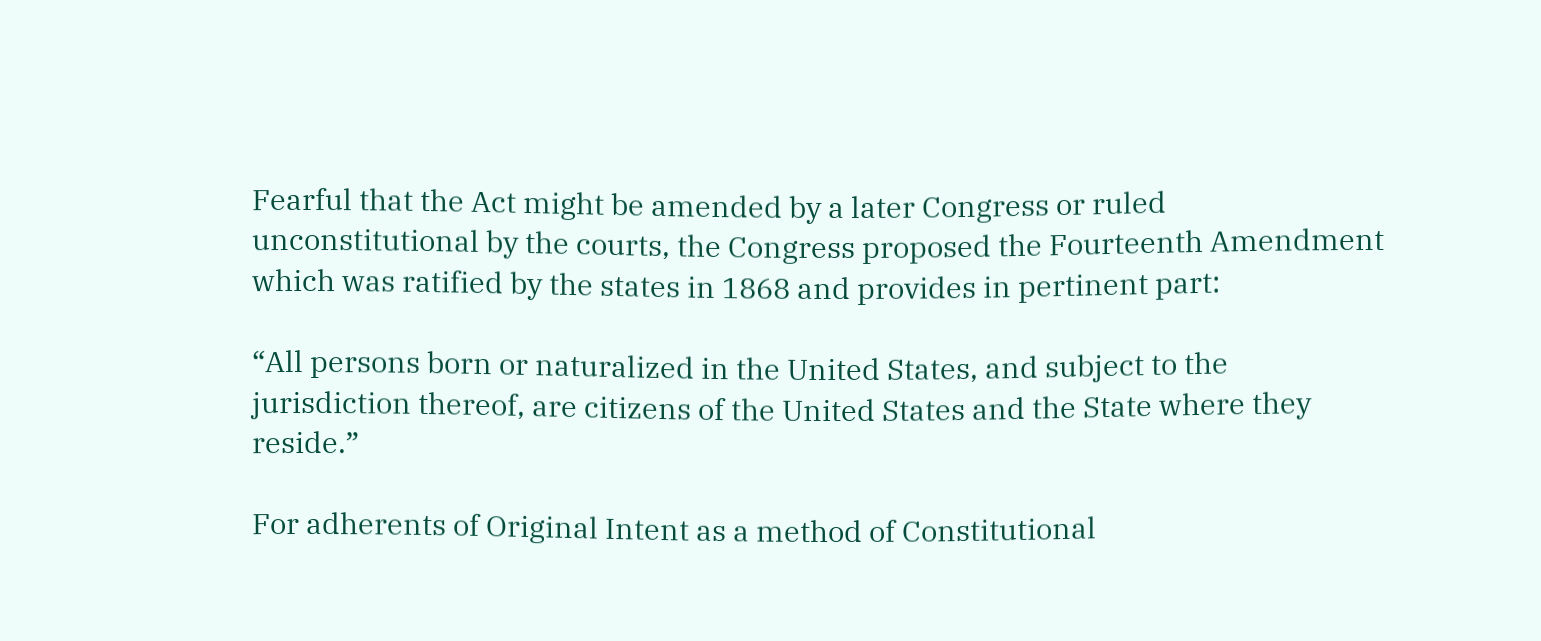Fearful that the Act might be amended by a later Congress or ruled unconstitutional by the courts, the Congress proposed the Fourteenth Amendment which was ratified by the states in 1868 and provides in pertinent part:

“All persons born or naturalized in the United States, and subject to the jurisdiction thereof, are citizens of the United States and the State where they reside.”

For adherents of Original Intent as a method of Constitutional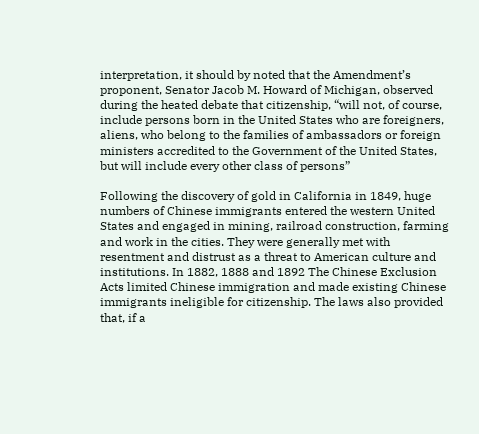interpretation, it should by noted that the Amendment’s proponent, Senator Jacob M. Howard of Michigan, observed during the heated debate that citizenship, “will not, of course, include persons born in the United States who are foreigners, aliens, who belong to the families of ambassadors or foreign ministers accredited to the Government of the United States, but will include every other class of persons”

Following the discovery of gold in California in 1849, huge numbers of Chinese immigrants entered the western United States and engaged in mining, railroad construction, farming and work in the cities. They were generally met with resentment and distrust as a threat to American culture and institutions. In 1882, 1888 and 1892 The Chinese Exclusion Acts limited Chinese immigration and made existing Chinese immigrants ineligible for citizenship. The laws also provided that, if a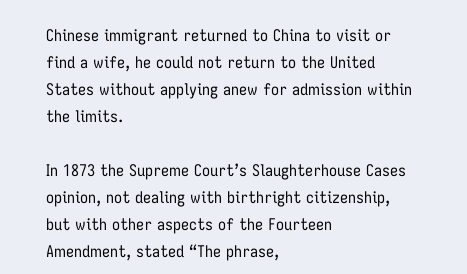Chinese immigrant returned to China to visit or find a wife, he could not return to the United States without applying anew for admission within the limits.

In 1873 the Supreme Court’s Slaughterhouse Cases opinion, not dealing with birthright citizenship, but with other aspects of the Fourteen Amendment, stated “The phrase,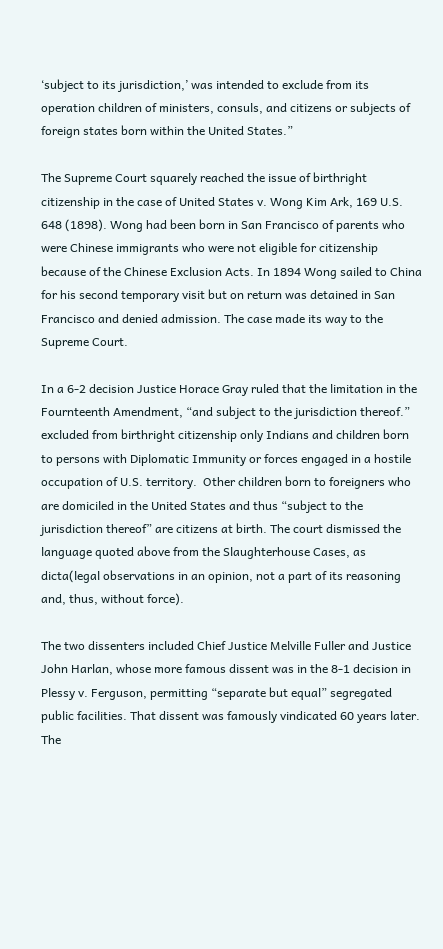‘subject to its jurisdiction,’ was intended to exclude from its operation children of ministers, consuls, and citizens or subjects of foreign states born within the United States.”

The Supreme Court squarely reached the issue of birthright citizenship in the case of United States v. Wong Kim Ark, 169 U.S. 648 (1898). Wong had been born in San Francisco of parents who were Chinese immigrants who were not eligible for citizenship because of the Chinese Exclusion Acts. In 1894 Wong sailed to China for his second temporary visit but on return was detained in San Francisco and denied admission. The case made its way to the Supreme Court.

In a 6-2 decision Justice Horace Gray ruled that the limitation in the Fournteenth Amendment, “and subject to the jurisdiction thereof.” excluded from birthright citizenship only Indians and children born to persons with Diplomatic Immunity or forces engaged in a hostile occupation of U.S. territory.  Other children born to foreigners who are domiciled in the United States and thus “subject to the jurisdiction thereof” are citizens at birth. The court dismissed the language quoted above from the Slaughterhouse Cases, as dicta(legal observations in an opinion, not a part of its reasoning and, thus, without force).

The two dissenters included Chief Justice Melville Fuller and Justice John Harlan, whose more famous dissent was in the 8-1 decision in Plessy v. Ferguson, permitting “separate but equal” segregated public facilities. That dissent was famously vindicated 60 years later. The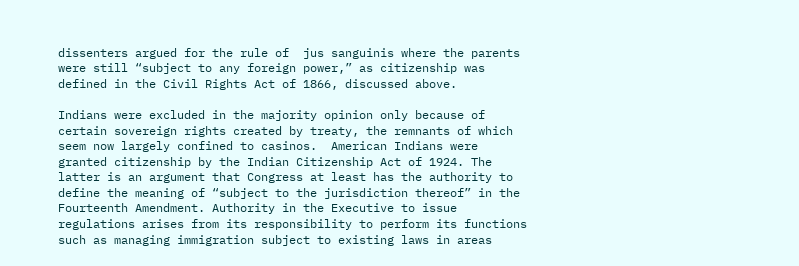dissenters argued for the rule of  jus sanguinis where the parents were still “subject to any foreign power,” as citizenship was defined in the Civil Rights Act of 1866, discussed above.

Indians were excluded in the majority opinion only because of certain sovereign rights created by treaty, the remnants of which seem now largely confined to casinos.  American Indians were granted citizenship by the Indian Citizenship Act of 1924. The latter is an argument that Congress at least has the authority to define the meaning of “subject to the jurisdiction thereof” in the Fourteenth Amendment. Authority in the Executive to issue regulations arises from its responsibility to perform its functions such as managing immigration subject to existing laws in areas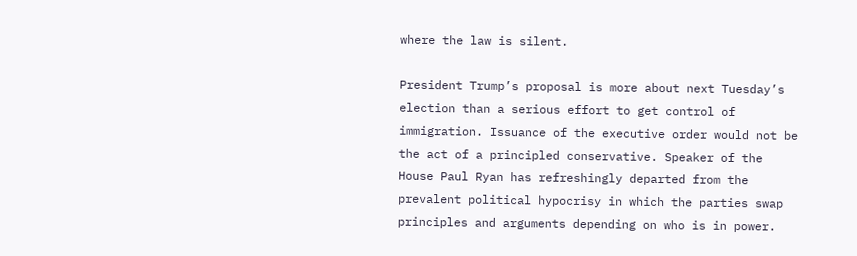where the law is silent.

President Trump’s proposal is more about next Tuesday’s election than a serious effort to get control of immigration. Issuance of the executive order would not be the act of a principled conservative. Speaker of the House Paul Ryan has refreshingly departed from the prevalent political hypocrisy in which the parties swap principles and arguments depending on who is in power.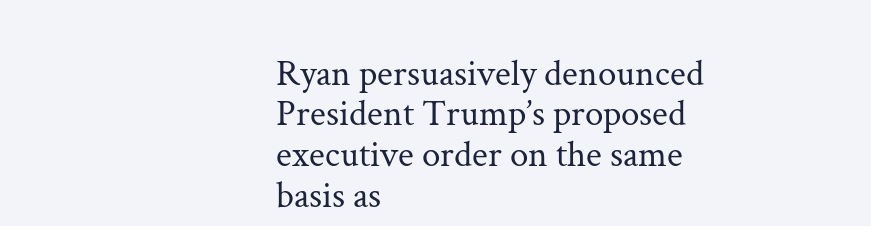Ryan persuasively denounced President Trump’s proposed executive order on the same basis as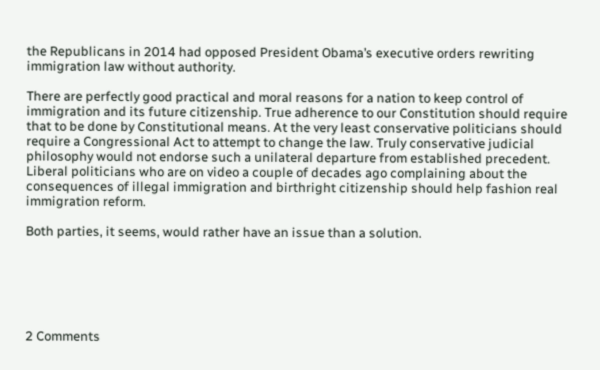the Republicans in 2014 had opposed President Obama’s executive orders rewriting immigration law without authority.

There are perfectly good practical and moral reasons for a nation to keep control of immigration and its future citizenship. True adherence to our Constitution should require that to be done by Constitutional means. At the very least conservative politicians should require a Congressional Act to attempt to change the law. Truly conservative judicial philosophy would not endorse such a unilateral departure from established precedent. Liberal politicians who are on video a couple of decades ago complaining about the consequences of illegal immigration and birthright citizenship should help fashion real immigration reform.

Both parties, it seems, would rather have an issue than a solution.






2 Comments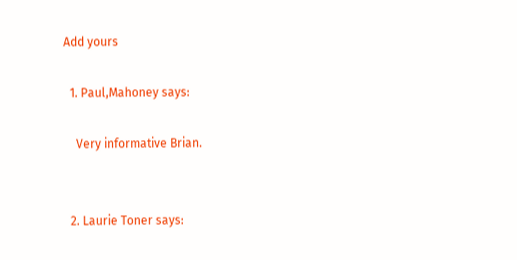Add yours

  1. Paul,Mahoney says:

    Very informative Brian.


  2. Laurie Toner says: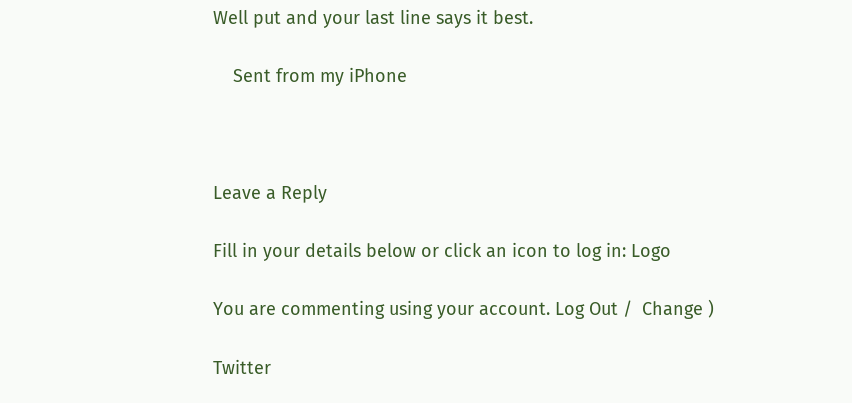Well put and your last line says it best.

    Sent from my iPhone



Leave a Reply

Fill in your details below or click an icon to log in: Logo

You are commenting using your account. Log Out /  Change )

Twitter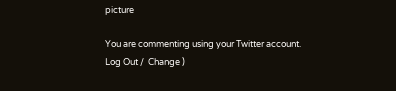picture

You are commenting using your Twitter account. Log Out /  Change )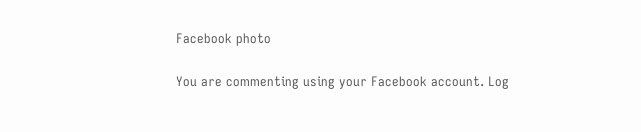Facebook photo

You are commenting using your Facebook account. Log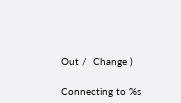Out /  Change )

Connecting to %s